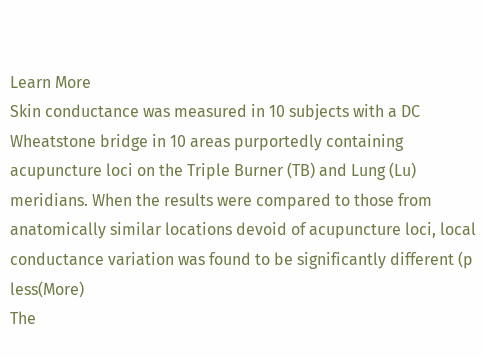Learn More
Skin conductance was measured in 10 subjects with a DC Wheatstone bridge in 10 areas purportedly containing acupuncture loci on the Triple Burner (TB) and Lung (Lu) meridians. When the results were compared to those from anatomically similar locations devoid of acupuncture loci, local conductance variation was found to be significantly different (p less(More)
The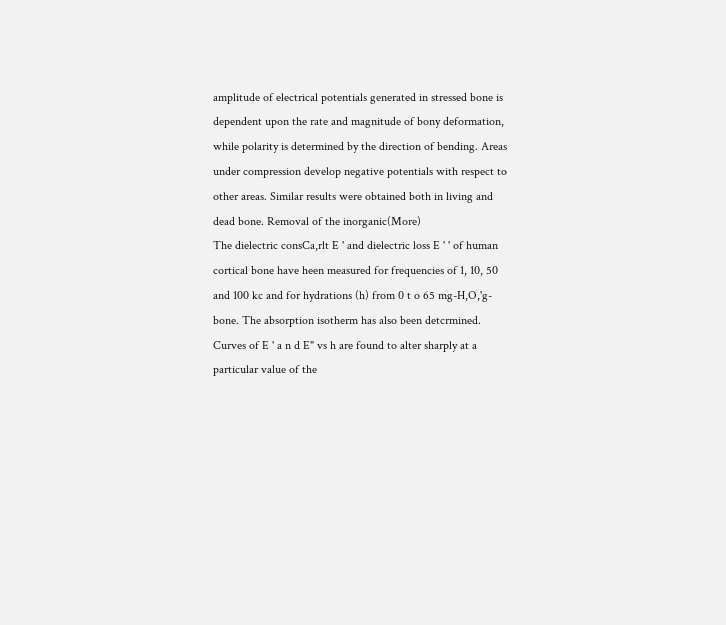amplitude of electrical potentials generated in stressed bone is dependent upon the rate and magnitude of bony deformation, while polarity is determined by the direction of bending. Areas under compression develop negative potentials with respect to other areas. Similar results were obtained both in living and dead bone. Removal of the inorganic(More)
The dielectric consCa,rlt E ' and dielectric loss E ' ' of human cortical bone have heen measured for frequencies of 1, 10, 50 and 100 kc and for hydrations (h) from 0 t o 65 mg-H,O,'g-bone. The absorption isotherm has also been detcrmined. Curves of E ' a n d E" vs h are found to alter sharply at a particular value of the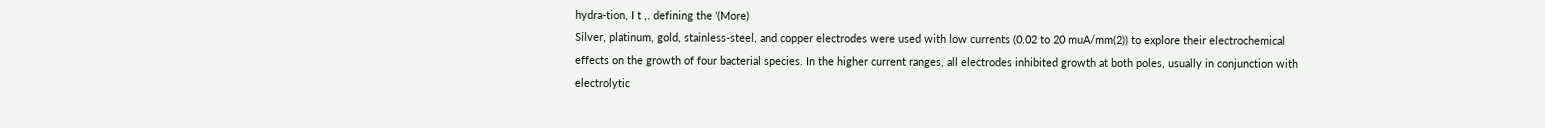hydra-tion, I t ,. defining the '(More)
Silver, platinum, gold, stainless-steel, and copper electrodes were used with low currents (0.02 to 20 muA/mm(2)) to explore their electrochemical effects on the growth of four bacterial species. In the higher current ranges, all electrodes inhibited growth at both poles, usually in conjunction with electrolytic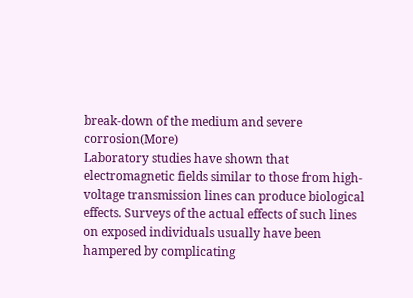break-down of the medium and severe corrosion(More)
Laboratory studies have shown that electromagnetic fields similar to those from high-voltage transmission lines can produce biological effects. Surveys of the actual effects of such lines on exposed individuals usually have been hampered by complicating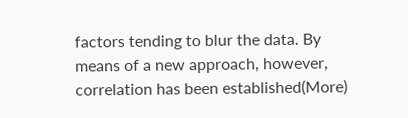factors tending to blur the data. By means of a new approach, however, correlation has been established(More)